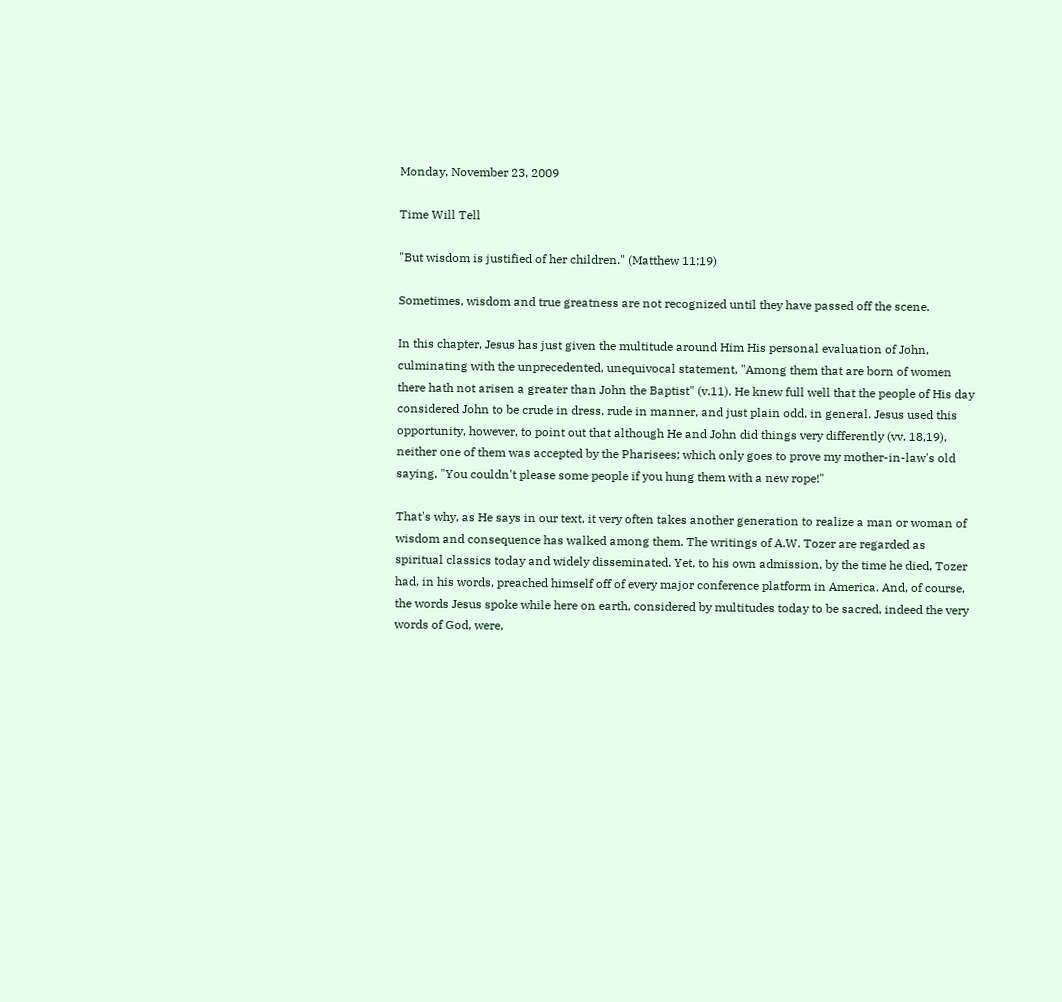Monday, November 23, 2009

Time Will Tell

"But wisdom is justified of her children." (Matthew 11:19)

Sometimes, wisdom and true greatness are not recognized until they have passed off the scene.

In this chapter, Jesus has just given the multitude around Him His personal evaluation of John, culminating with the unprecedented, unequivocal statement, "Among them that are born of women there hath not arisen a greater than John the Baptist" (v.11). He knew full well that the people of His day considered John to be crude in dress, rude in manner, and just plain odd, in general. Jesus used this opportunity, however, to point out that although He and John did things very differently (vv. 18,19), neither one of them was accepted by the Pharisees; which only goes to prove my mother-in-law's old saying, "You couldn't please some people if you hung them with a new rope!"

That's why, as He says in our text, it very often takes another generation to realize a man or woman of wisdom and consequence has walked among them. The writings of A.W. Tozer are regarded as spiritual classics today and widely disseminated. Yet, to his own admission, by the time he died, Tozer had, in his words, preached himself off of every major conference platform in America. And, of course, the words Jesus spoke while here on earth, considered by multitudes today to be sacred, indeed the very words of God, were,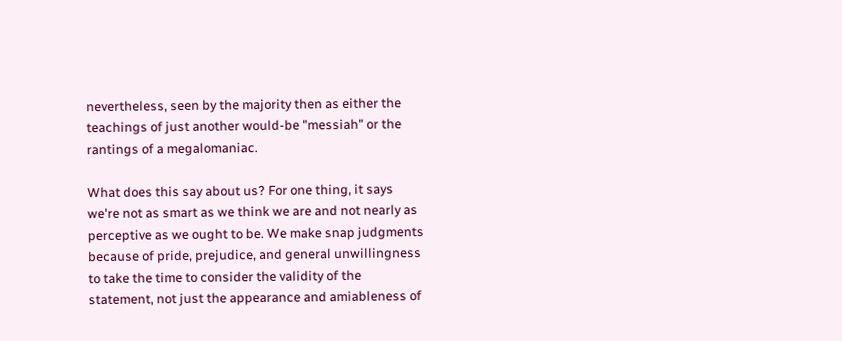nevertheless, seen by the majority then as either the teachings of just another would-be "messiah" or the rantings of a megalomaniac.

What does this say about us? For one thing, it says we're not as smart as we think we are and not nearly as perceptive as we ought to be. We make snap judgments because of pride, prejudice, and general unwillingness to take the time to consider the validity of the statement, not just the appearance and amiableness of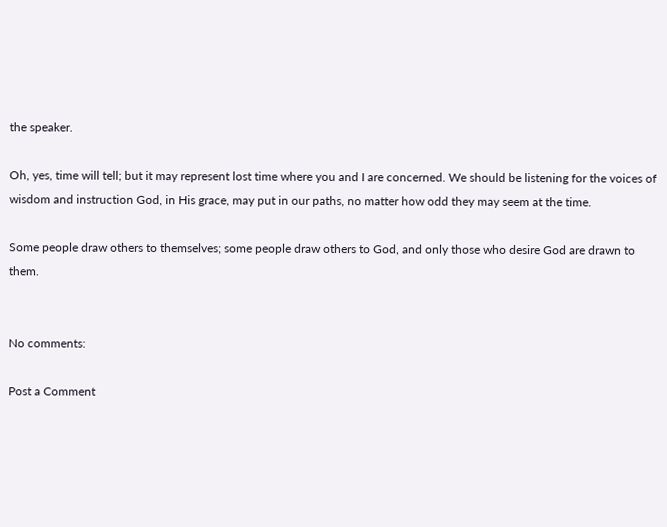the speaker.

Oh, yes, time will tell; but it may represent lost time where you and I are concerned. We should be listening for the voices of wisdom and instruction God, in His grace, may put in our paths, no matter how odd they may seem at the time.

Some people draw others to themselves; some people draw others to God, and only those who desire God are drawn to them.


No comments:

Post a Comment